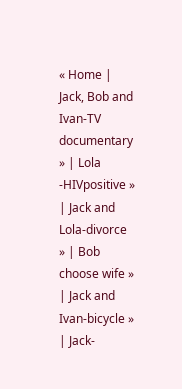« Home | Jack, Bob and Ivan-TV documentary » | Lola -HIVpositive » | Jack and Lola-divorce » | Bob choose wife » | Jack and Ivan-bicycle » | Jack-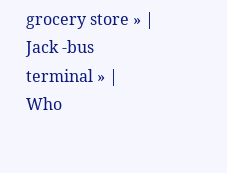grocery store » | Jack -bus terminal » | Who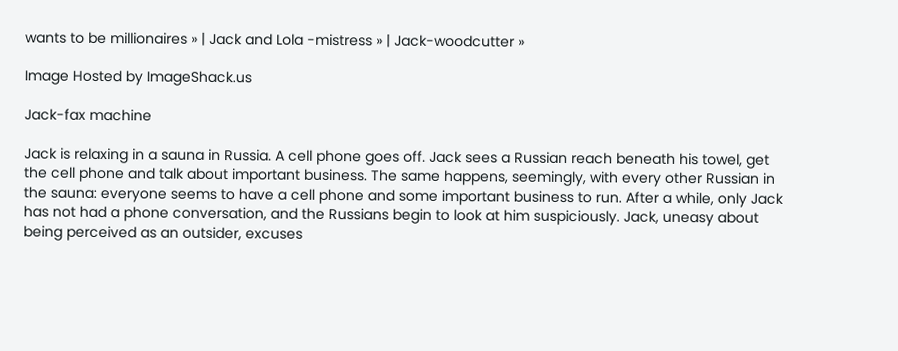wants to be millionaires » | Jack and Lola -mistress » | Jack-woodcutter »

Image Hosted by ImageShack.us

Jack-fax machine

Jack is relaxing in a sauna in Russia. A cell phone goes off. Jack sees a Russian reach beneath his towel, get the cell phone and talk about important business. The same happens, seemingly, with every other Russian in the sauna: everyone seems to have a cell phone and some important business to run. After a while, only Jack has not had a phone conversation, and the Russians begin to look at him suspiciously. Jack, uneasy about being perceived as an outsider, excuses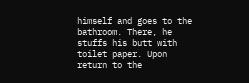himself and goes to the bathroom. There, he stuffs his butt with toilet paper. Upon return to the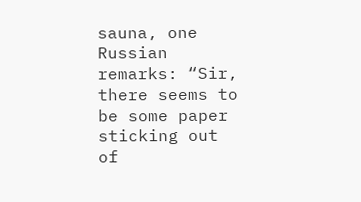sauna, one Russian remarks: “Sir, there seems to be some paper sticking out of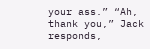your ass.” “Ah, thank you,” Jack responds,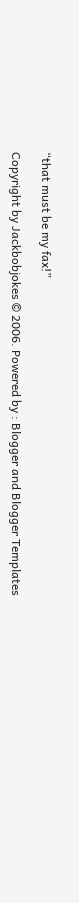“that must be my fax!”

Copyright by Jackbobjokes © 2006. Powered by : Blogger and Blogger Templates